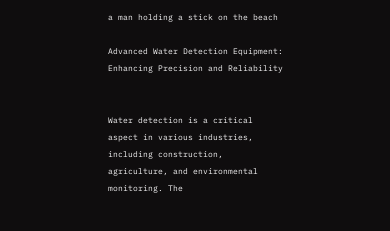a man holding a stick on the beach

Advanced Water Detection Equipment: Enhancing Precision and Reliability


Water detection is a critical aspect in various industries, including construction, agriculture, and environmental monitoring. The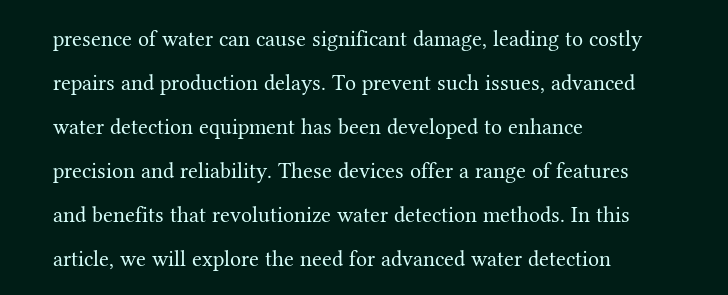presence of water can cause significant damage, leading to costly repairs and production delays. To prevent such issues, advanced water detection equipment has been developed to enhance precision and reliability. These devices offer a range of features and benefits that revolutionize water detection methods. In this article, we will explore the need for advanced water detection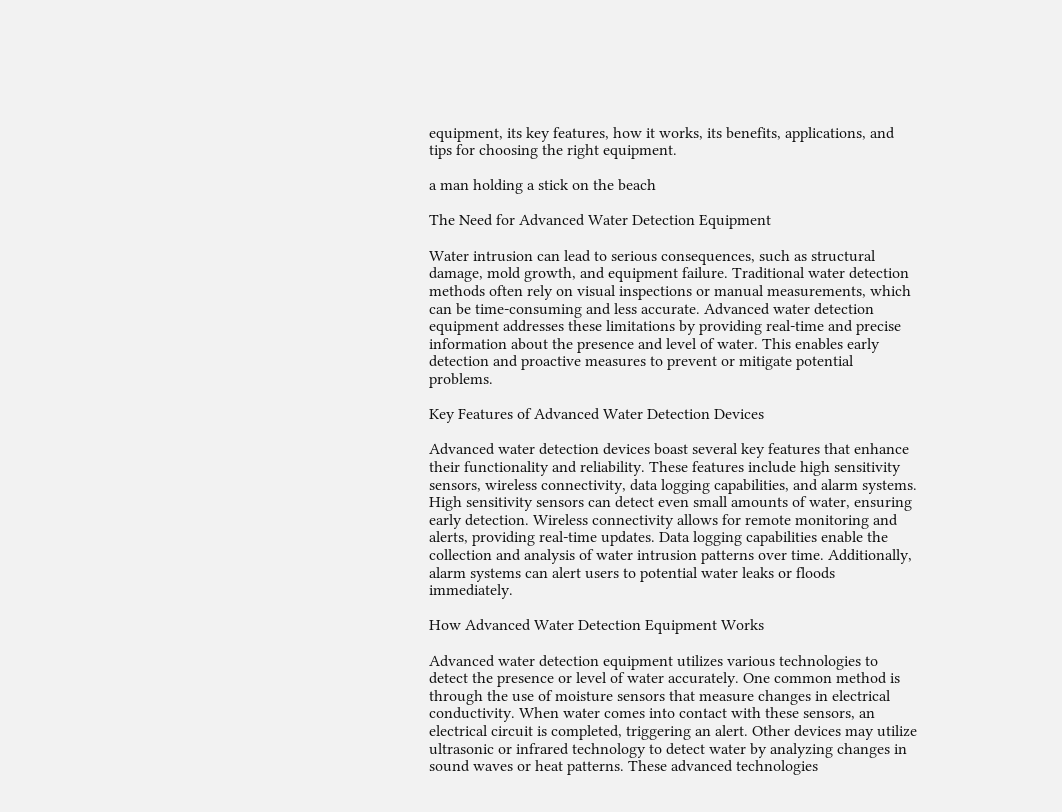equipment, its key features, how it works, its benefits, applications, and tips for choosing the right equipment.

a man holding a stick on the beach

The Need for Advanced Water Detection Equipment

Water intrusion can lead to serious consequences, such as structural damage, mold growth, and equipment failure. Traditional water detection methods often rely on visual inspections or manual measurements, which can be time-consuming and less accurate. Advanced water detection equipment addresses these limitations by providing real-time and precise information about the presence and level of water. This enables early detection and proactive measures to prevent or mitigate potential problems.

Key Features of Advanced Water Detection Devices

Advanced water detection devices boast several key features that enhance their functionality and reliability. These features include high sensitivity sensors, wireless connectivity, data logging capabilities, and alarm systems. High sensitivity sensors can detect even small amounts of water, ensuring early detection. Wireless connectivity allows for remote monitoring and alerts, providing real-time updates. Data logging capabilities enable the collection and analysis of water intrusion patterns over time. Additionally, alarm systems can alert users to potential water leaks or floods immediately.

How Advanced Water Detection Equipment Works

Advanced water detection equipment utilizes various technologies to detect the presence or level of water accurately. One common method is through the use of moisture sensors that measure changes in electrical conductivity. When water comes into contact with these sensors, an electrical circuit is completed, triggering an alert. Other devices may utilize ultrasonic or infrared technology to detect water by analyzing changes in sound waves or heat patterns. These advanced technologies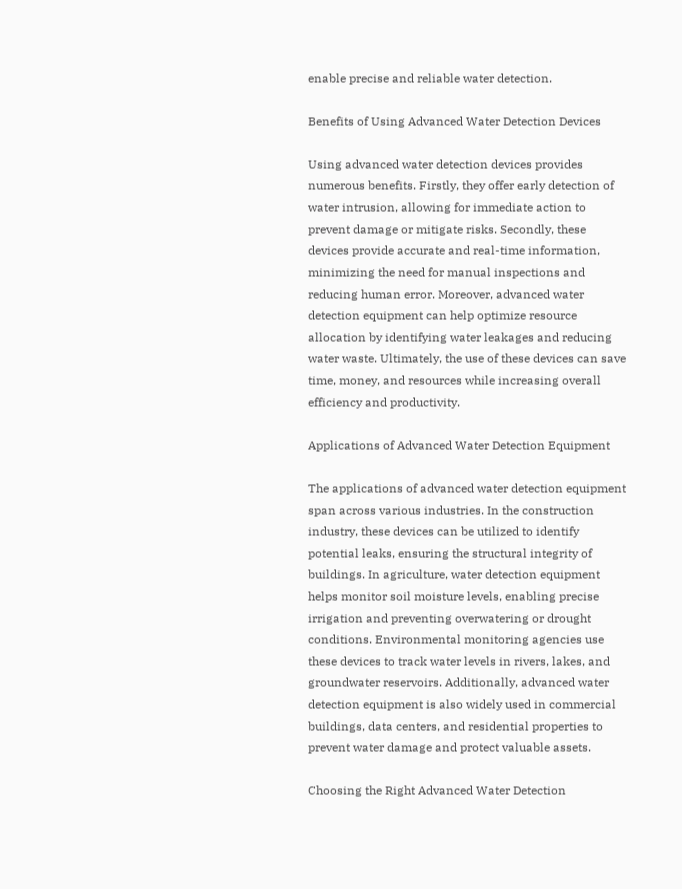enable precise and reliable water detection.

Benefits of Using Advanced Water Detection Devices

Using advanced water detection devices provides numerous benefits. Firstly, they offer early detection of water intrusion, allowing for immediate action to prevent damage or mitigate risks. Secondly, these devices provide accurate and real-time information, minimizing the need for manual inspections and reducing human error. Moreover, advanced water detection equipment can help optimize resource allocation by identifying water leakages and reducing water waste. Ultimately, the use of these devices can save time, money, and resources while increasing overall efficiency and productivity.

Applications of Advanced Water Detection Equipment

The applications of advanced water detection equipment span across various industries. In the construction industry, these devices can be utilized to identify potential leaks, ensuring the structural integrity of buildings. In agriculture, water detection equipment helps monitor soil moisture levels, enabling precise irrigation and preventing overwatering or drought conditions. Environmental monitoring agencies use these devices to track water levels in rivers, lakes, and groundwater reservoirs. Additionally, advanced water detection equipment is also widely used in commercial buildings, data centers, and residential properties to prevent water damage and protect valuable assets.

Choosing the Right Advanced Water Detection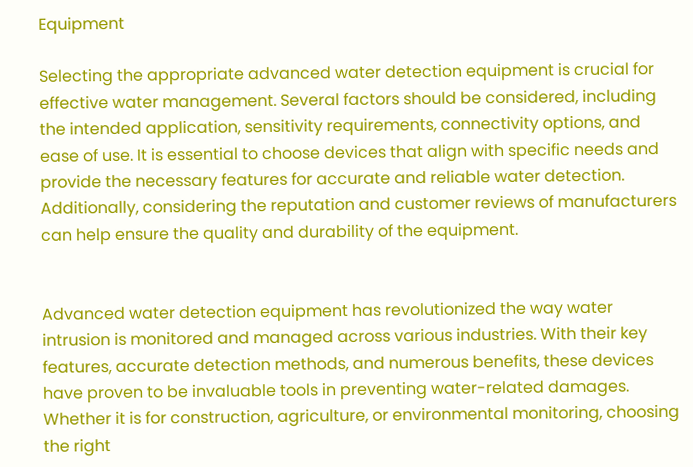Equipment

Selecting the appropriate advanced water detection equipment is crucial for effective water management. Several factors should be considered, including the intended application, sensitivity requirements, connectivity options, and ease of use. It is essential to choose devices that align with specific needs and provide the necessary features for accurate and reliable water detection. Additionally, considering the reputation and customer reviews of manufacturers can help ensure the quality and durability of the equipment.


Advanced water detection equipment has revolutionized the way water intrusion is monitored and managed across various industries. With their key features, accurate detection methods, and numerous benefits, these devices have proven to be invaluable tools in preventing water-related damages. Whether it is for construction, agriculture, or environmental monitoring, choosing the right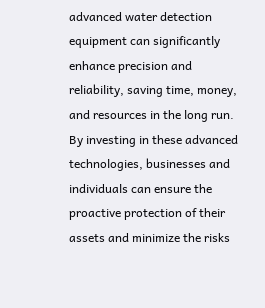advanced water detection equipment can significantly enhance precision and reliability, saving time, money, and resources in the long run. By investing in these advanced technologies, businesses and individuals can ensure the proactive protection of their assets and minimize the risks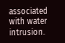associated with water intrusion.